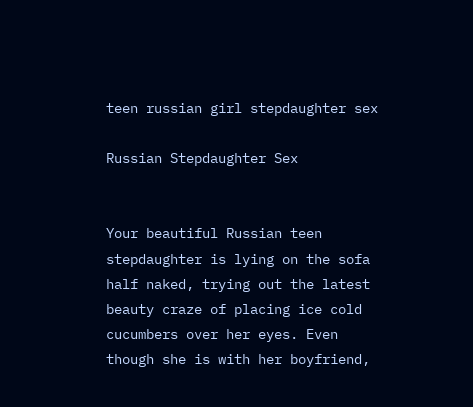teen russian girl stepdaughter sex

Russian Stepdaughter Sex


Your beautiful Russian teen stepdaughter is lying on the sofa half naked, trying out the latest beauty craze of placing ice cold cucumbers over her eyes. Even though she is with her boyfriend,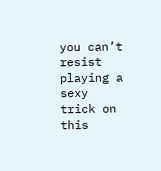you can’t resist playing a sexy trick on this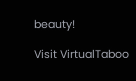beauty!

Visit VirtualTaboo